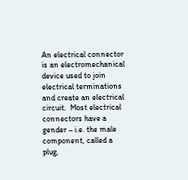An electrical connector is an electromechanical device used to join electrical terminations and create an electrical circuit.  Most electrical connectors have a gender – i.e. the male component, called a plug,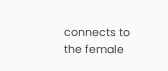connects to the female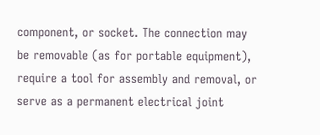component, or socket. The connection may be removable (as for portable equipment), require a tool for assembly and removal, or serve as a permanent electrical joint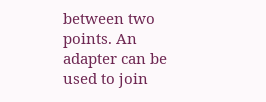between two points. An adapter can be used to join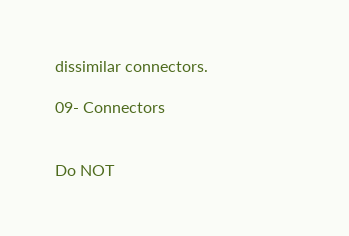dissimilar connectors.

09- Connectors


Do NOT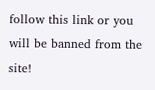follow this link or you will be banned from the site!